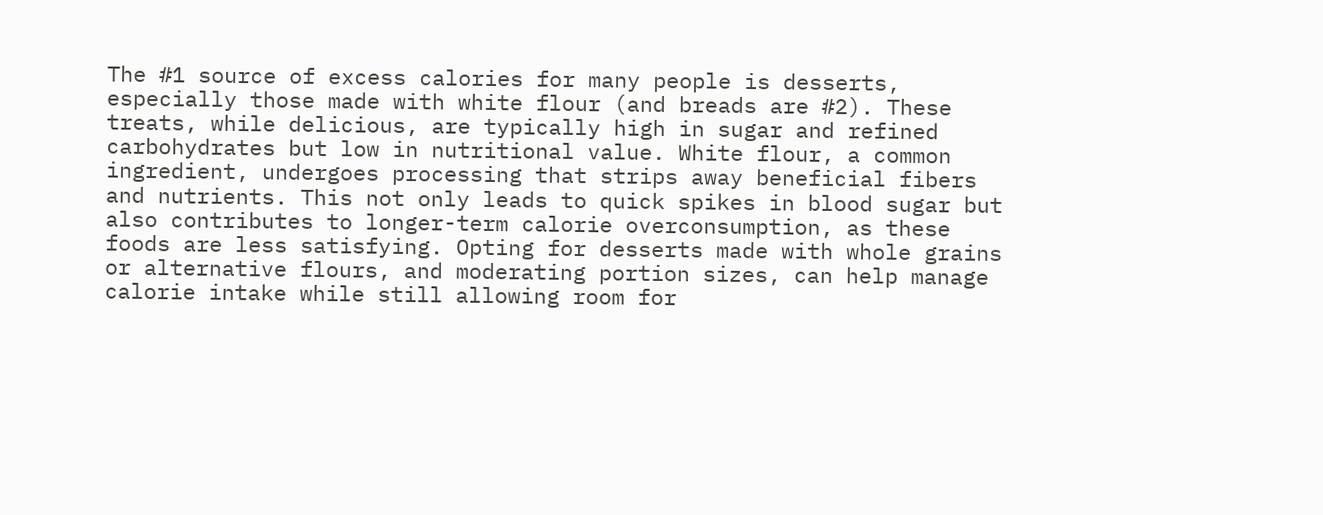The #1 source of excess calories for many people is desserts, especially those made with white flour (and breads are #2). These treats, while delicious, are typically high in sugar and refined carbohydrates but low in nutritional value. White flour, a common ingredient, undergoes processing that strips away beneficial fibers and nutrients. This not only leads to quick spikes in blood sugar but also contributes to longer-term calorie overconsumption, as these foods are less satisfying. Opting for desserts made with whole grains or alternative flours, and moderating portion sizes, can help manage calorie intake while still allowing room for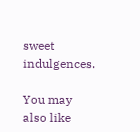sweet indulgences.

You may also like